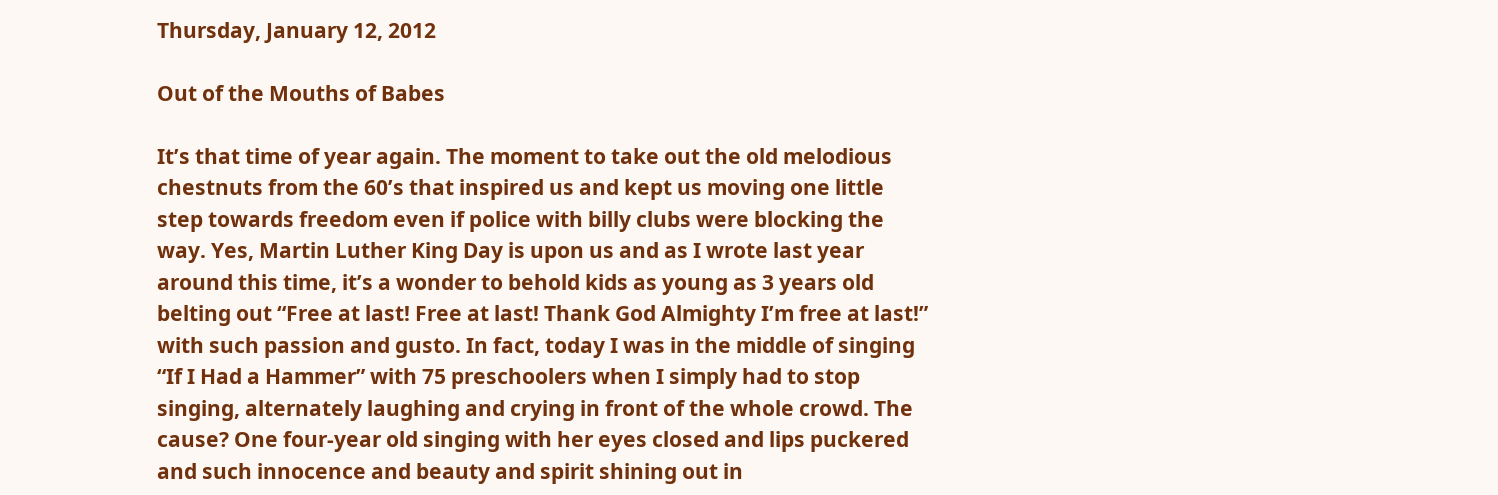Thursday, January 12, 2012

Out of the Mouths of Babes

It’s that time of year again. The moment to take out the old melodious chestnuts from the 60’s that inspired us and kept us moving one little step towards freedom even if police with billy clubs were blocking the way. Yes, Martin Luther King Day is upon us and as I wrote last year around this time, it’s a wonder to behold kids as young as 3 years old belting out “Free at last! Free at last! Thank God Almighty I’m free at last!” with such passion and gusto. In fact, today I was in the middle of singing “If I Had a Hammer” with 75 preschoolers when I simply had to stop singing, alternately laughing and crying in front of the whole crowd. The cause? One four-year old singing with her eyes closed and lips puckered and such innocence and beauty and spirit shining out in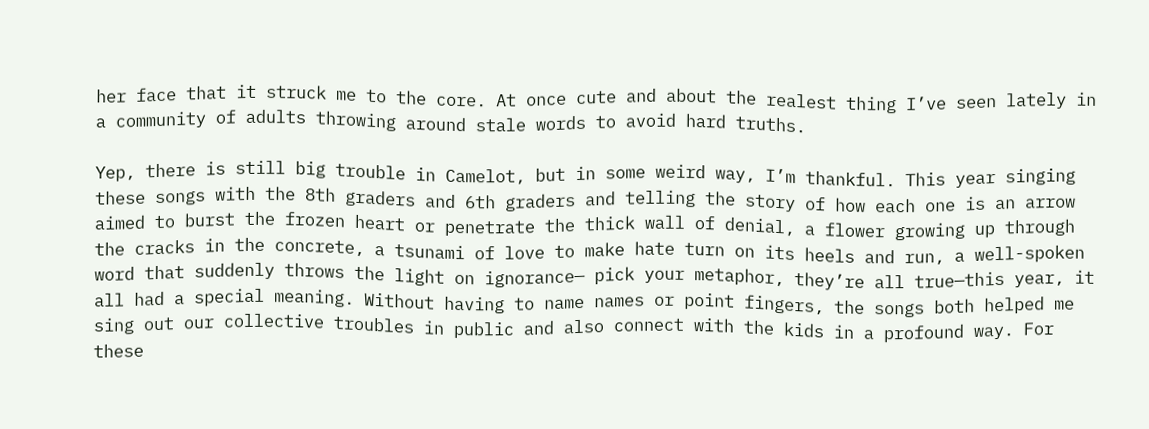her face that it struck me to the core. At once cute and about the realest thing I’ve seen lately in a community of adults throwing around stale words to avoid hard truths.

Yep, there is still big trouble in Camelot, but in some weird way, I’m thankful. This year singing these songs with the 8th graders and 6th graders and telling the story of how each one is an arrow aimed to burst the frozen heart or penetrate the thick wall of denial, a flower growing up through the cracks in the concrete, a tsunami of love to make hate turn on its heels and run, a well-spoken word that suddenly throws the light on ignorance— pick your metaphor, they’re all true—this year, it all had a special meaning. Without having to name names or point fingers, the songs both helped me sing out our collective troubles in public and also connect with the kids in a profound way. For these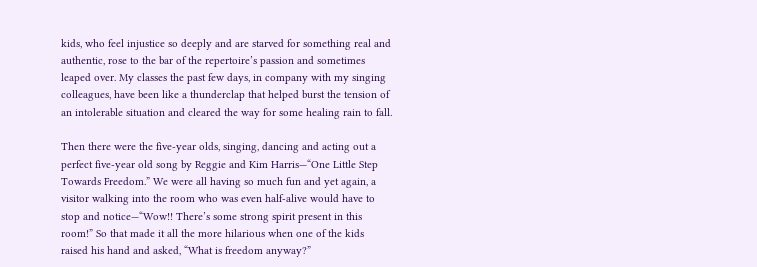kids, who feel injustice so deeply and are starved for something real and authentic, rose to the bar of the repertoire’s passion and sometimes leaped over. My classes the past few days, in company with my singing colleagues, have been like a thunderclap that helped burst the tension of an intolerable situation and cleared the way for some healing rain to fall.

Then there were the five-year olds, singing, dancing and acting out a perfect five-year old song by Reggie and Kim Harris—“One Little Step Towards Freedom.” We were all having so much fun and yet again, a visitor walking into the room who was even half-alive would have to stop and notice—“Wow!! There’s some strong spirit present in this room!” So that made it all the more hilarious when one of the kids raised his hand and asked, “What is freedom anyway?”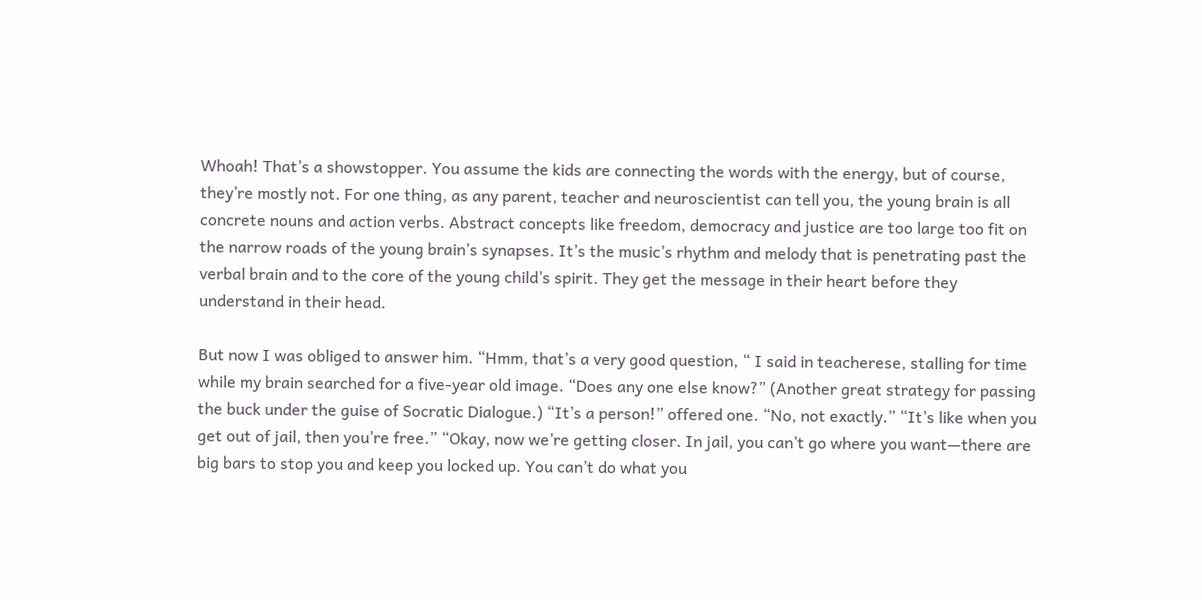Whoah! That’s a showstopper. You assume the kids are connecting the words with the energy, but of course, they’re mostly not. For one thing, as any parent, teacher and neuroscientist can tell you, the young brain is all concrete nouns and action verbs. Abstract concepts like freedom, democracy and justice are too large too fit on the narrow roads of the young brain’s synapses. It’s the music’s rhythm and melody that is penetrating past the verbal brain and to the core of the young child’s spirit. They get the message in their heart before they understand in their head.

But now I was obliged to answer him. “Hmm, that’s a very good question, “ I said in teacherese, stalling for time while my brain searched for a five-year old image. “Does any one else know?” (Another great strategy for passing the buck under the guise of Socratic Dialogue.) “It’s a person!” offered one. “No, not exactly.” “It’s like when you get out of jail, then you’re free.” “Okay, now we’re getting closer. In jail, you can’t go where you want—there are big bars to stop you and keep you locked up. You can’t do what you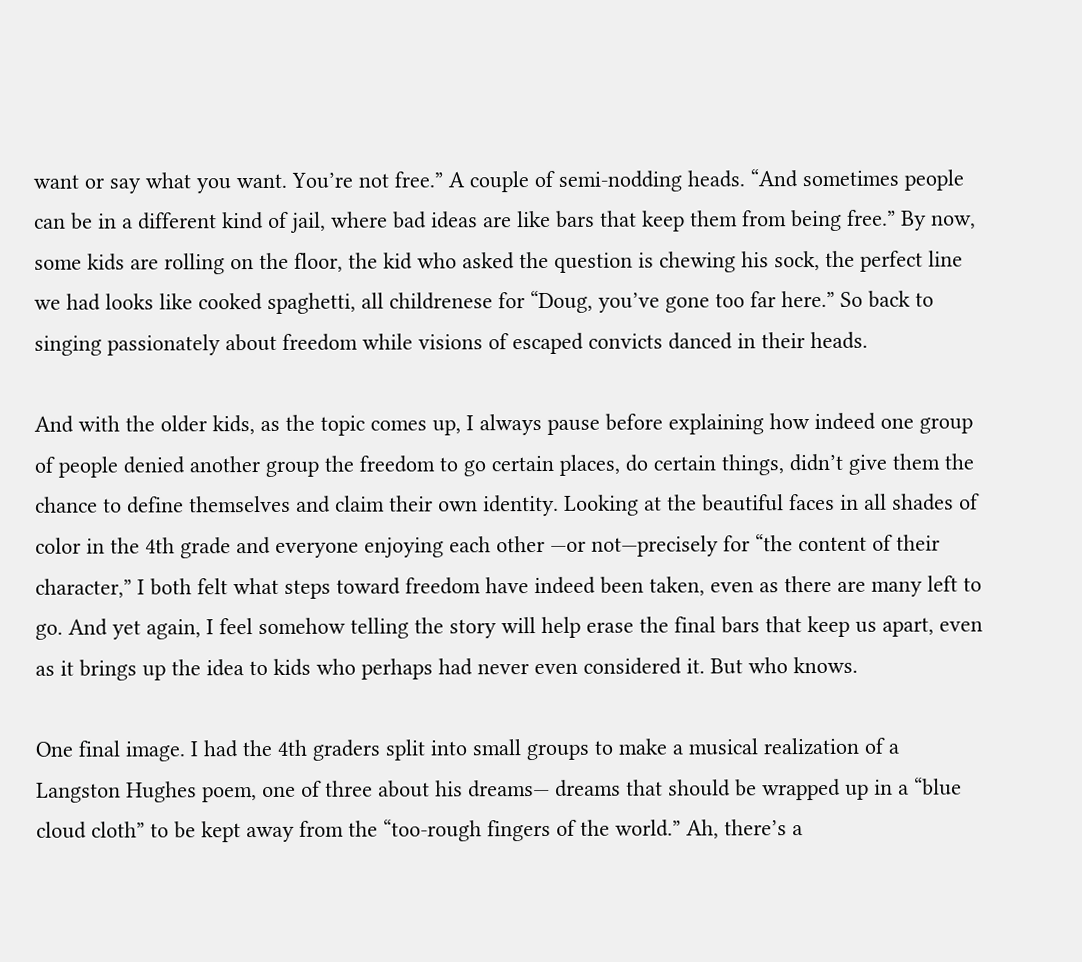want or say what you want. You’re not free.” A couple of semi-nodding heads. “And sometimes people can be in a different kind of jail, where bad ideas are like bars that keep them from being free.” By now, some kids are rolling on the floor, the kid who asked the question is chewing his sock, the perfect line we had looks like cooked spaghetti, all childrenese for “Doug, you’ve gone too far here.” So back to singing passionately about freedom while visions of escaped convicts danced in their heads.

And with the older kids, as the topic comes up, I always pause before explaining how indeed one group of people denied another group the freedom to go certain places, do certain things, didn’t give them the chance to define themselves and claim their own identity. Looking at the beautiful faces in all shades of color in the 4th grade and everyone enjoying each other —or not—precisely for “the content of their character,” I both felt what steps toward freedom have indeed been taken, even as there are many left to go. And yet again, I feel somehow telling the story will help erase the final bars that keep us apart, even as it brings up the idea to kids who perhaps had never even considered it. But who knows.

One final image. I had the 4th graders split into small groups to make a musical realization of a Langston Hughes poem, one of three about his dreams— dreams that should be wrapped up in a “blue cloud cloth” to be kept away from the “too-rough fingers of the world.” Ah, there’s a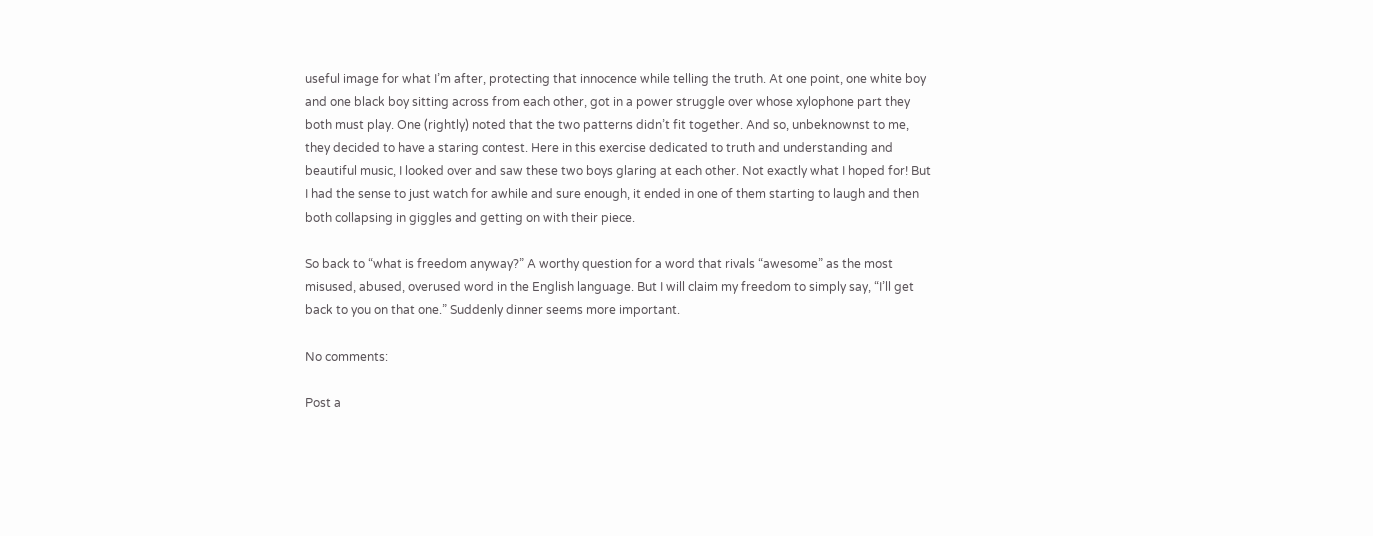useful image for what I’m after, protecting that innocence while telling the truth. At one point, one white boy and one black boy sitting across from each other, got in a power struggle over whose xylophone part they both must play. One (rightly) noted that the two patterns didn’t fit together. And so, unbeknownst to me, they decided to have a staring contest. Here in this exercise dedicated to truth and understanding and beautiful music, I looked over and saw these two boys glaring at each other. Not exactly what I hoped for! But I had the sense to just watch for awhile and sure enough, it ended in one of them starting to laugh and then both collapsing in giggles and getting on with their piece.

So back to “what is freedom anyway?” A worthy question for a word that rivals “awesome” as the most misused, abused, overused word in the English language. But I will claim my freedom to simply say, “I’ll get back to you on that one.” Suddenly dinner seems more important.

No comments:

Post a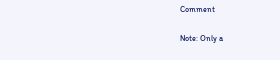Comment

Note: Only a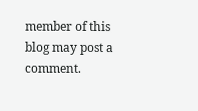member of this blog may post a comment.